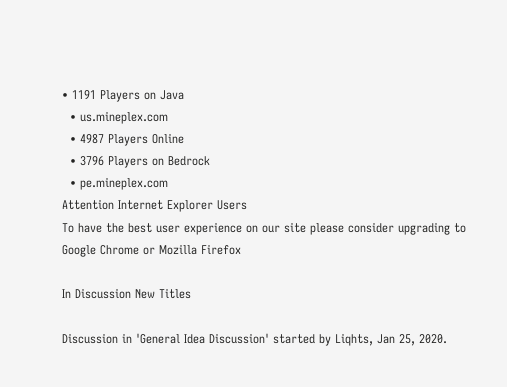• 1191 Players on Java
  • us.mineplex.com
  • 4987 Players Online
  • 3796 Players on Bedrock
  • pe.mineplex.com
Attention Internet Explorer Users
To have the best user experience on our site please consider upgrading to Google Chrome or Mozilla Firefox

In Discussion New Titles

Discussion in 'General Idea Discussion' started by Liqhts, Jan 25, 2020.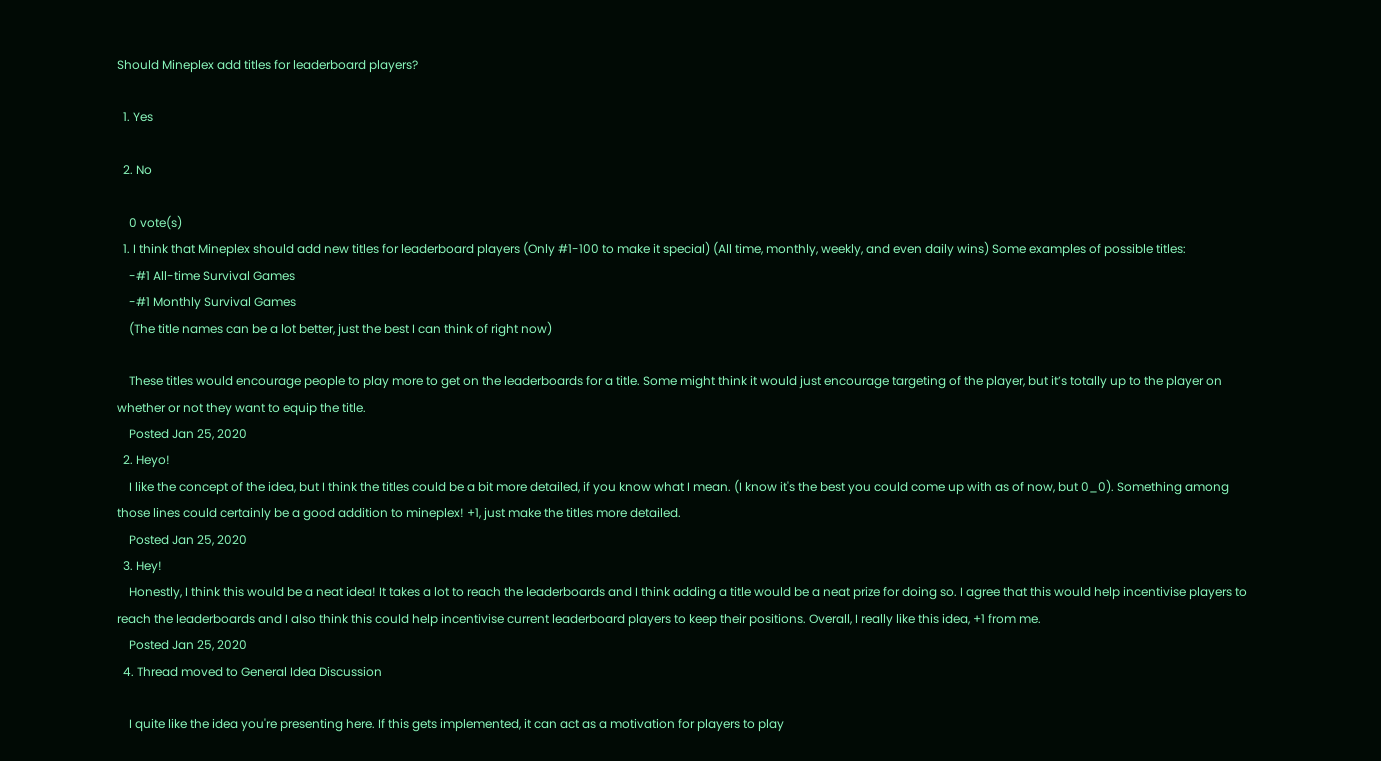Should Mineplex add titles for leaderboard players?

  1. Yes

  2. No

    0 vote(s)
  1. I think that Mineplex should add new titles for leaderboard players (Only #1-100 to make it special) (All time, monthly, weekly, and even daily wins) Some examples of possible titles:
    -#1 All-time Survival Games
    -#1 Monthly Survival Games
    (The title names can be a lot better, just the best I can think of right now)

    These titles would encourage people to play more to get on the leaderboards for a title. Some might think it would just encourage targeting of the player, but it’s totally up to the player on whether or not they want to equip the title.
    Posted Jan 25, 2020
  2. Heyo!
    I like the concept of the idea, but I think the titles could be a bit more detailed, if you know what I mean. (I know it's the best you could come up with as of now, but 0_0). Something among those lines could certainly be a good addition to mineplex! +1, just make the titles more detailed.
    Posted Jan 25, 2020
  3. Hey!
    Honestly, I think this would be a neat idea! It takes a lot to reach the leaderboards and I think adding a title would be a neat prize for doing so. I agree that this would help incentivise players to reach the leaderboards and I also think this could help incentivise current leaderboard players to keep their positions. Overall, I really like this idea, +1 from me.
    Posted Jan 25, 2020
  4. Thread moved to General Idea Discussion

    I quite like the idea you're presenting here. If this gets implemented, it can act as a motivation for players to play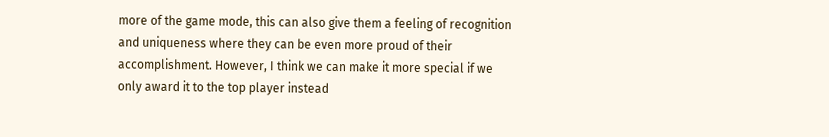more of the game mode, this can also give them a feeling of recognition and uniqueness where they can be even more proud of their accomplishment. However, I think we can make it more special if we only award it to the top player instead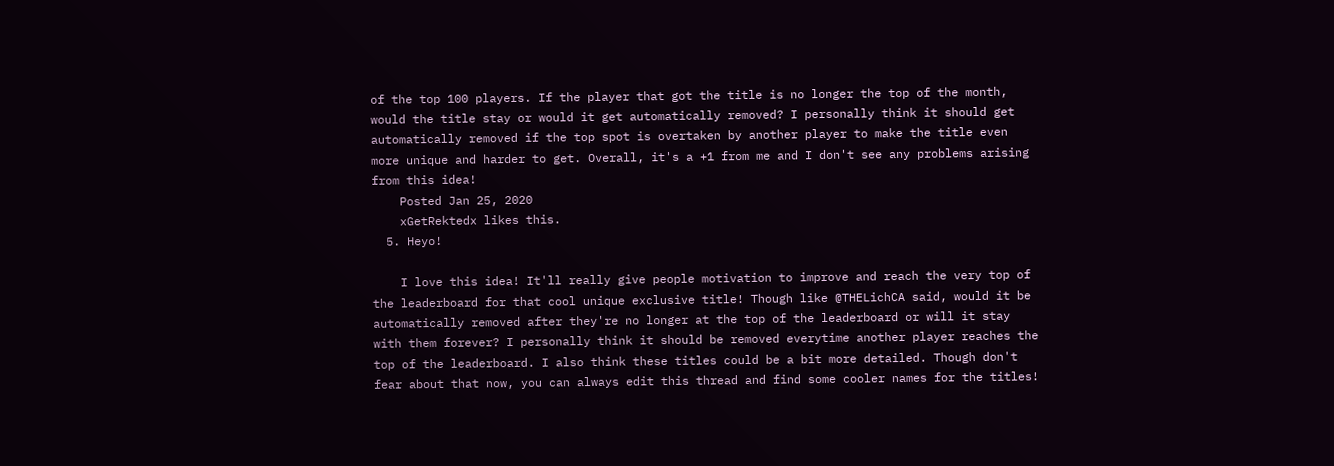of the top 100 players. If the player that got the title is no longer the top of the month, would the title stay or would it get automatically removed? I personally think it should get automatically removed if the top spot is overtaken by another player to make the title even more unique and harder to get. Overall, it's a +1 from me and I don't see any problems arising from this idea!
    Posted Jan 25, 2020
    xGetRektedx likes this.
  5. Heyo!

    I love this idea! It'll really give people motivation to improve and reach the very top of the leaderboard for that cool unique exclusive title! Though like @THELichCA said, would it be automatically removed after they're no longer at the top of the leaderboard or will it stay with them forever? I personally think it should be removed everytime another player reaches the top of the leaderboard. I also think these titles could be a bit more detailed. Though don't fear about that now, you can always edit this thread and find some cooler names for the titles!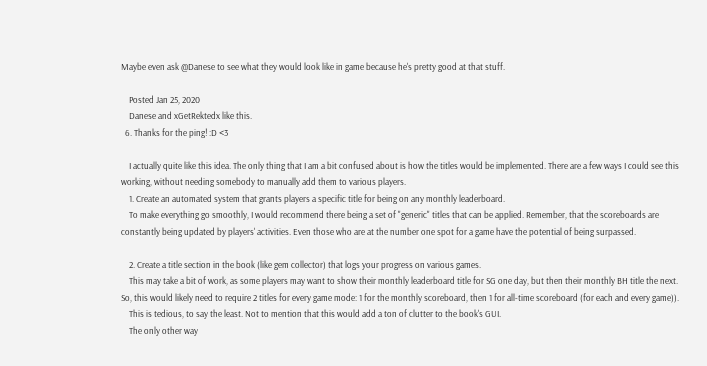Maybe even ask @Danese to see what they would look like in game because he's pretty good at that stuff.

    Posted Jan 25, 2020
    Danese and xGetRektedx like this.
  6. Thanks for the ping! :D <3

    I actually quite like this idea. The only thing that I am a bit confused about is how the titles would be implemented. There are a few ways I could see this working, without needing somebody to manually add them to various players.
    1. Create an automated system that grants players a specific title for being on any monthly leaderboard.
    To make everything go smoothly, I would recommend there being a set of "generic" titles that can be applied. Remember, that the scoreboards are constantly being updated by players' activities. Even those who are at the number one spot for a game have the potential of being surpassed.

    2. Create a title section in the book (like gem collector) that logs your progress on various games.
    This may take a bit of work, as some players may want to show their monthly leaderboard title for SG one day, but then their monthly BH title the next. So, this would likely need to require 2 titles for every game mode: 1 for the monthly scoreboard, then 1 for all-time scoreboard (for each and every game)).
    This is tedious, to say the least. Not to mention that this would add a ton of clutter to the book's GUI.
    The only other way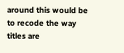around this would be to recode the way titles are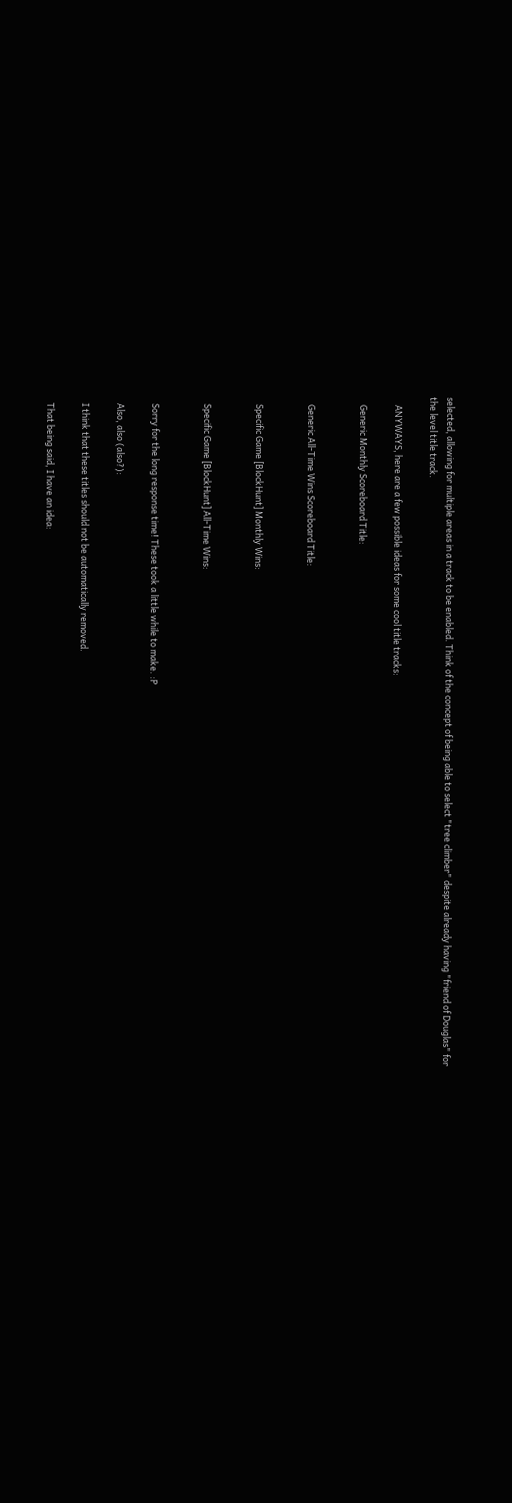selected, allowing for multiple areas in a track to be enabled. Think of the concept of being able to select "tree climber" despite already having "friend of Douglas" for the level title track.

    ANYWAYS, here are a few possible ideas for some cool title tracks:

    Generic Monthly Scoreboard Title:


    Generic All-Time Wins Scoreboard Title:


    Specific Game [BlockHunt] Monthly Wins:


    Specific Game [BlockHunt] All-Time Wins:


    Sorry for the long response time! These took a little while to make. :P

    Also, also (also?):

    I think that these titles should not be automatically removed.

    That being said, I have an idea: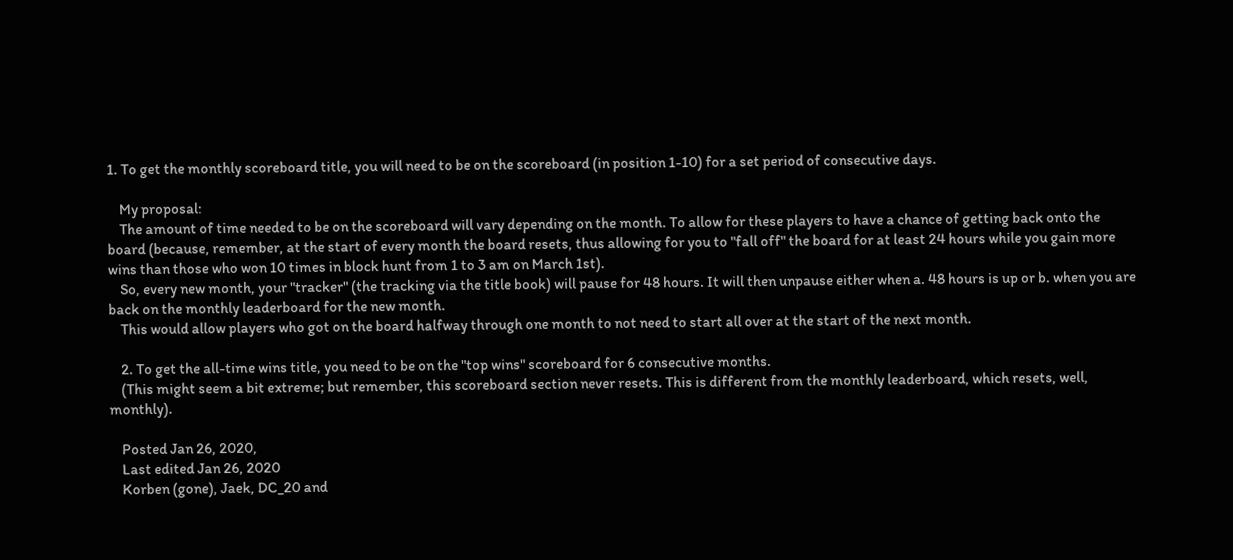1. To get the monthly scoreboard title, you will need to be on the scoreboard (in position 1-10) for a set period of consecutive days.

    My proposal:
    The amount of time needed to be on the scoreboard will vary depending on the month. To allow for these players to have a chance of getting back onto the board (because, remember, at the start of every month the board resets, thus allowing for you to "fall off" the board for at least 24 hours while you gain more wins than those who won 10 times in block hunt from 1 to 3 am on March 1st).
    So, every new month, your "tracker" (the tracking via the title book) will pause for 48 hours. It will then unpause either when a. 48 hours is up or b. when you are back on the monthly leaderboard for the new month.
    This would allow players who got on the board halfway through one month to not need to start all over at the start of the next month.

    2. To get the all-time wins title, you need to be on the "top wins" scoreboard for 6 consecutive months.
    (This might seem a bit extreme; but remember, this scoreboard section never resets. This is different from the monthly leaderboard, which resets, well, monthly).

    Posted Jan 26, 2020,
    Last edited Jan 26, 2020
    Korben (gone), Jaek, DC_20 and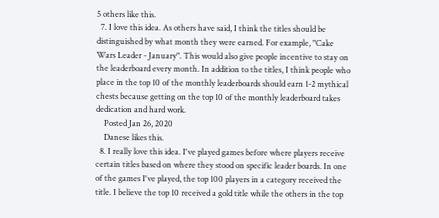5 others like this.
  7. I love this idea. As others have said, I think the titles should be distinguished by what month they were earned. For example, "Cake Wars Leader - January". This would also give people incentive to stay on the leaderboard every month. In addition to the titles, I think people who place in the top 10 of the monthly leaderboards should earn 1-2 mythical chests because getting on the top 10 of the monthly leaderboard takes dedication and hard work.
    Posted Jan 26, 2020
    Danese likes this.
  8. I really love this idea. I've played games before where players receive certain titles based on where they stood on specific leader boards. In one of the games I've played, the top 100 players in a category received the title. I believe the top 10 received a gold title while the others in the top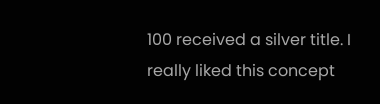100 received a silver title. I really liked this concept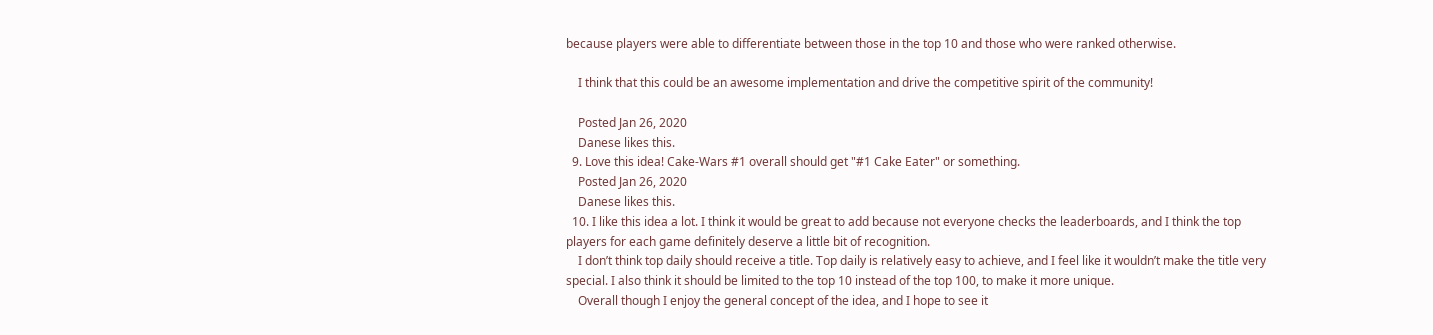because players were able to differentiate between those in the top 10 and those who were ranked otherwise.

    I think that this could be an awesome implementation and drive the competitive spirit of the community!

    Posted Jan 26, 2020
    Danese likes this.
  9. Love this idea! Cake-Wars #1 overall should get "#1 Cake Eater" or something.
    Posted Jan 26, 2020
    Danese likes this.
  10. I like this idea a lot. I think it would be great to add because not everyone checks the leaderboards, and I think the top players for each game definitely deserve a little bit of recognition.
    I don’t think top daily should receive a title. Top daily is relatively easy to achieve, and I feel like it wouldn’t make the title very special. I also think it should be limited to the top 10 instead of the top 100, to make it more unique.
    Overall though I enjoy the general concept of the idea, and I hope to see it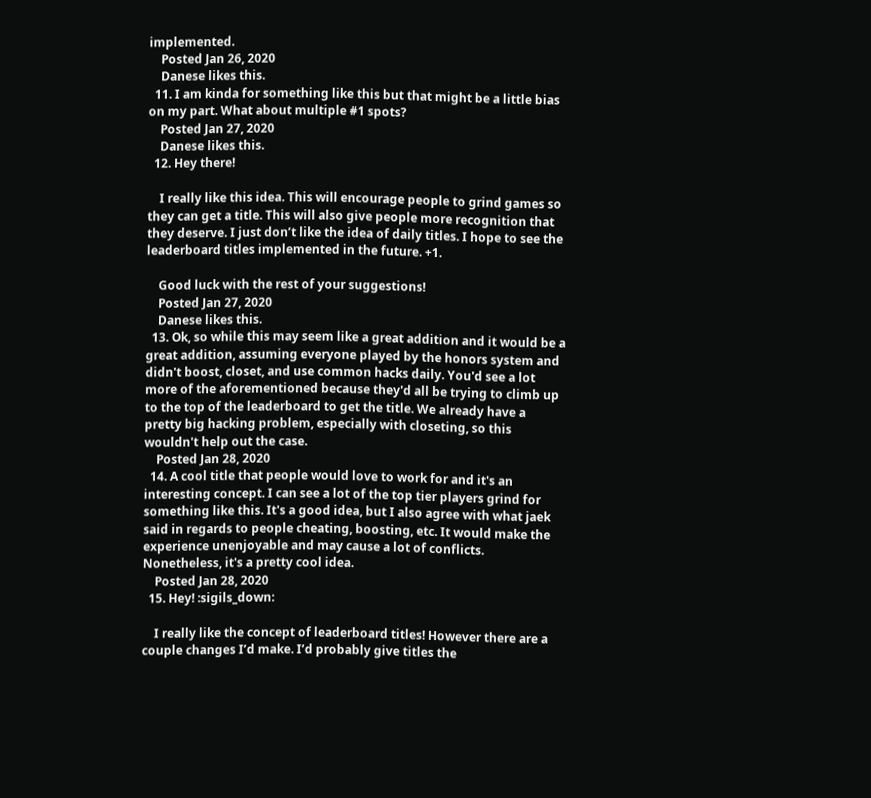implemented.
    Posted Jan 26, 2020
    Danese likes this.
  11. I am kinda for something like this but that might be a little bias on my part. What about multiple #1 spots?
    Posted Jan 27, 2020
    Danese likes this.
  12. Hey there!

    I really like this idea. This will encourage people to grind games so they can get a title. This will also give people more recognition that they deserve. I just don’t like the idea of daily titles. I hope to see the leaderboard titles implemented in the future. +1.

    Good luck with the rest of your suggestions!
    Posted Jan 27, 2020
    Danese likes this.
  13. Ok, so while this may seem like a great addition and it would be a great addition, assuming everyone played by the honors system and didn't boost, closet, and use common hacks daily. You'd see a lot more of the aforementioned because they'd all be trying to climb up to the top of the leaderboard to get the title. We already have a pretty big hacking problem, especially with closeting, so this wouldn't help out the case.
    Posted Jan 28, 2020
  14. A cool title that people would love to work for and it's an interesting concept. I can see a lot of the top tier players grind for something like this. It's a good idea, but I also agree with what jaek said in regards to people cheating, boosting, etc. It would make the experience unenjoyable and may cause a lot of conflicts. Nonetheless, it's a pretty cool idea.
    Posted Jan 28, 2020
  15. Hey! :sigils_down:

    I really like the concept of leaderboard titles! However there are a couple changes I’d make. I’d probably give titles the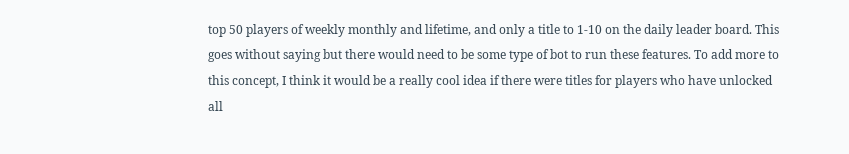top 50 players of weekly monthly and lifetime, and only a title to 1-10 on the daily leader board. This goes without saying but there would need to be some type of bot to run these features. To add more to this concept, I think it would be a really cool idea if there were titles for players who have unlocked all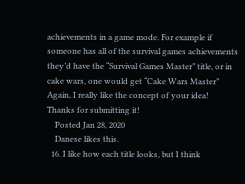achievements in a game mode. For example if someone has all of the survival games achievements they’d have the “Survival Games Master” title, or in cake wars, one would get “Cake Wars Master” Again, I really like the concept of your idea! Thanks for submitting it!
    Posted Jan 28, 2020
    Danese likes this.
  16. I like how each title looks, but I think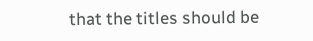that the titles should be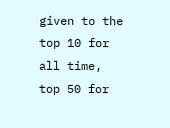given to the top 10 for all time, top 50 for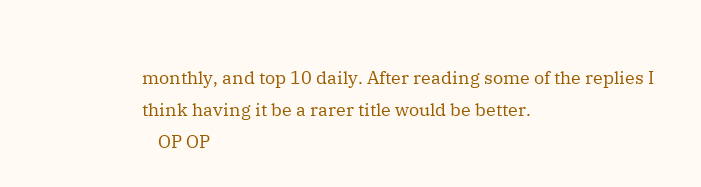monthly, and top 10 daily. After reading some of the replies I think having it be a rarer title would be better.
    OP OP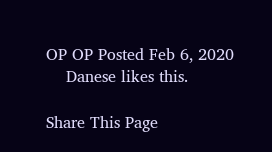OP OP Posted Feb 6, 2020
    Danese likes this.

Share This Page